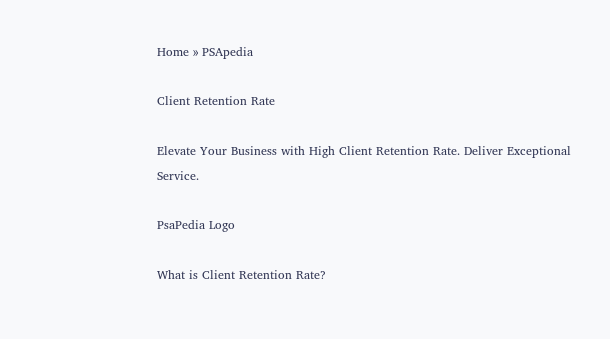Home » PSApedia

Client Retention Rate

Elevate Your Business with High Client Retention Rate. Deliver Exceptional Service.

PsaPedia Logo

What is Client Retention Rate?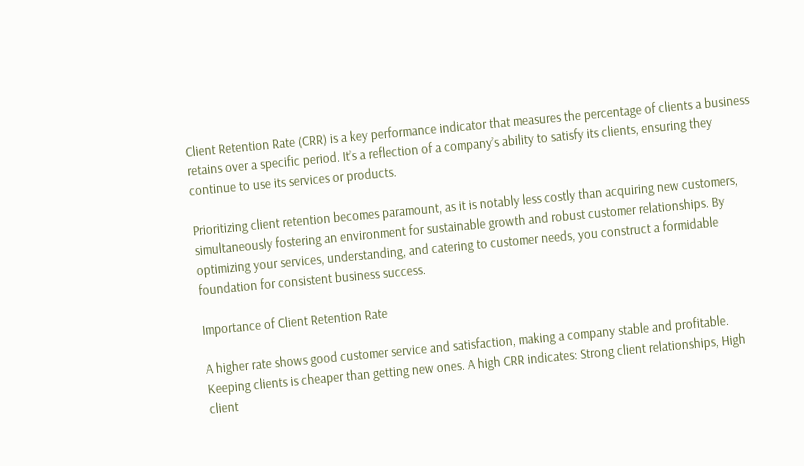Client Retention Rate (CRR) is a key performance indicator that measures the percentage of clients a business retains over a specific period. It’s a reflection of a company’s ability to satisfy its clients, ensuring they continue to use its services or products.

Prioritizing client retention becomes paramount, as it is notably less costly than acquiring new customers, simultaneously fostering an environment for sustainable growth and robust customer relationships. By optimizing your services, understanding, and catering to customer needs, you construct a formidable foundation for consistent business success.

Importance of Client Retention Rate

A higher rate shows good customer service and satisfaction, making a company stable and profitable. Keeping clients is cheaper than getting new ones. A high CRR indicates: Strong client relationships, High client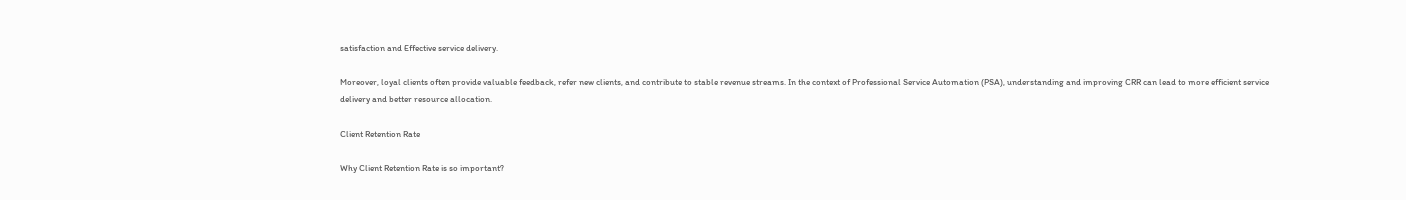satisfaction and Effective service delivery.

Moreover, loyal clients often provide valuable feedback, refer new clients, and contribute to stable revenue streams. In the context of Professional Service Automation (PSA), understanding and improving CRR can lead to more efficient service delivery and better resource allocation.

Client Retention Rate

Why Client Retention Rate is so important?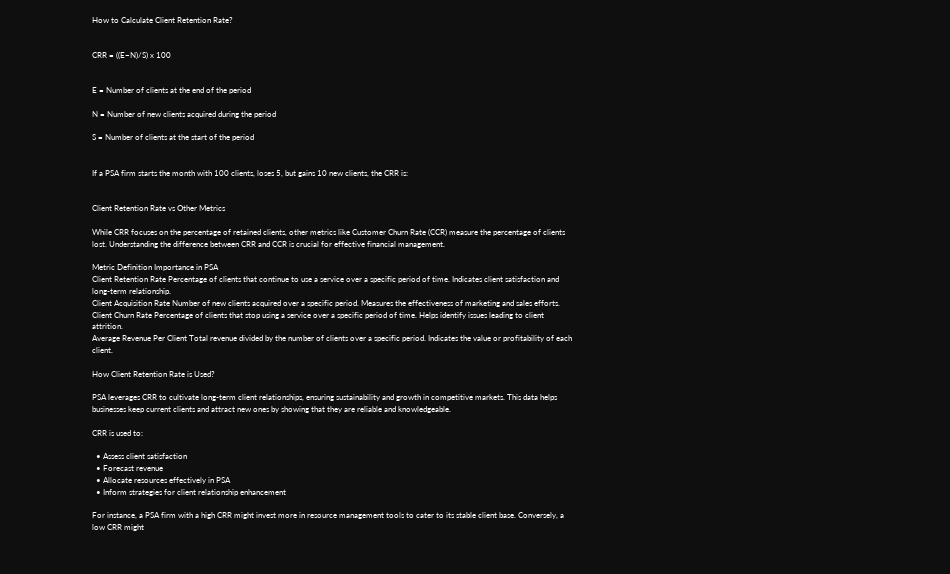How to Calculate Client Retention Rate?


CRR = ((E−N)/S) x 100


E = Number of clients at the end of the period

N = Number of new clients acquired during the period

S = Number of clients at the start of the period


If a PSA firm starts the month with 100 clients, loses 5, but gains 10 new clients, the CRR is:


Client Retention Rate vs Other Metrics

While CRR focuses on the percentage of retained clients, other metrics like Customer Churn Rate (CCR) measure the percentage of clients lost. Understanding the difference between CRR and CCR is crucial for effective financial management.

Metric Definition Importance in PSA
Client Retention Rate Percentage of clients that continue to use a service over a specific period of time. Indicates client satisfaction and long-term relationship.
Client Acquisition Rate Number of new clients acquired over a specific period. Measures the effectiveness of marketing and sales efforts.
Client Churn Rate Percentage of clients that stop using a service over a specific period of time. Helps identify issues leading to client attrition.
Average Revenue Per Client Total revenue divided by the number of clients over a specific period. Indicates the value or profitability of each client.

How Client Retention Rate is Used?

PSA leverages CRR to cultivate long-term client relationships, ensuring sustainability and growth in competitive markets. This data helps businesses keep current clients and attract new ones by showing that they are reliable and knowledgeable.

CRR is used to:

  • Assess client satisfaction
  • Forecast revenue
  • Allocate resources effectively in PSA
  • Inform strategies for client relationship enhancement

For instance, a PSA firm with a high CRR might invest more in resource management tools to cater to its stable client base. Conversely, a low CRR might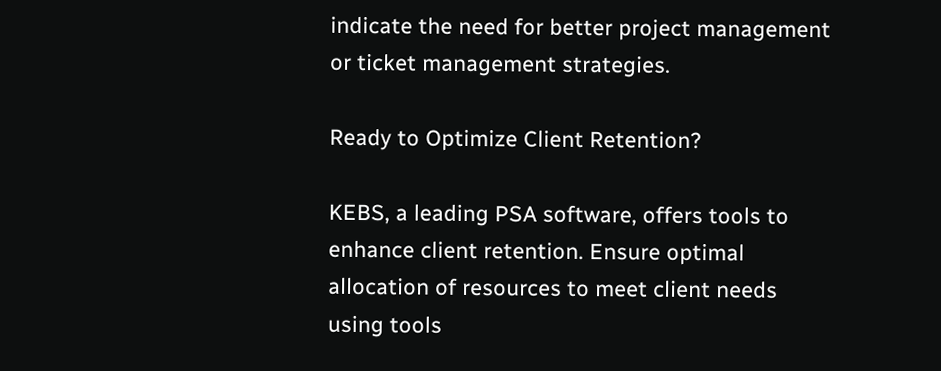indicate the need for better project management or ticket management strategies.

Ready to Optimize Client Retention?

KEBS, a leading PSA software, offers tools to enhance client retention. Ensure optimal allocation of resources to meet client needs using tools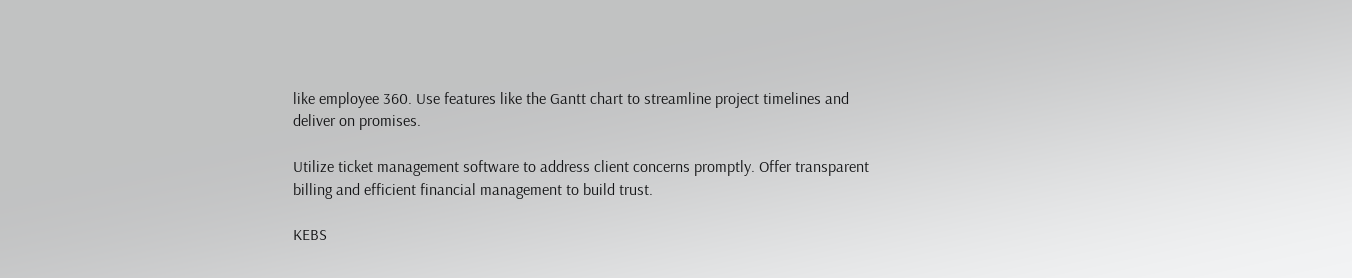like employee 360. Use features like the Gantt chart to streamline project timelines and deliver on promises.

Utilize ticket management software to address client concerns promptly. Offer transparent billing and efficient financial management to build trust.

KEBS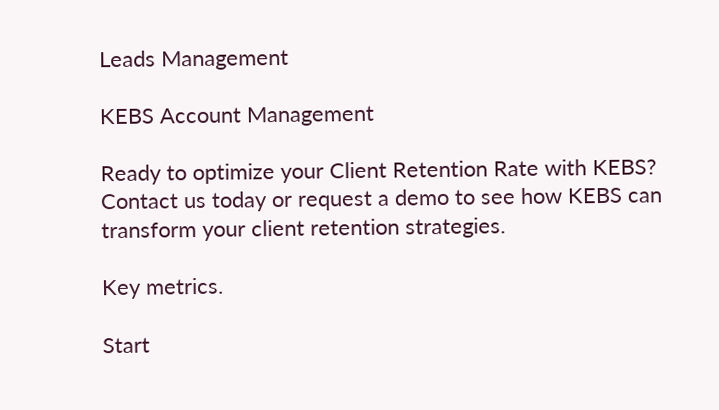Leads Management

KEBS Account Management

Ready to optimize your Client Retention Rate with KEBS? Contact us today or request a demo to see how KEBS can transform your client retention strategies.

Key metrics.

Start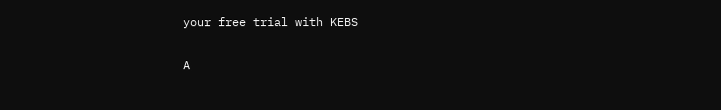your free trial with KEBS

A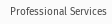Professional Services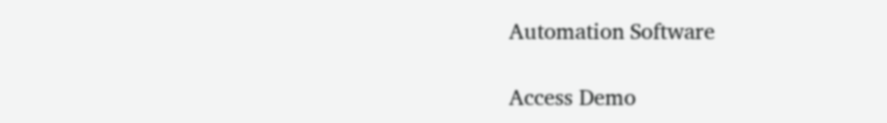Automation Software

Access Demo